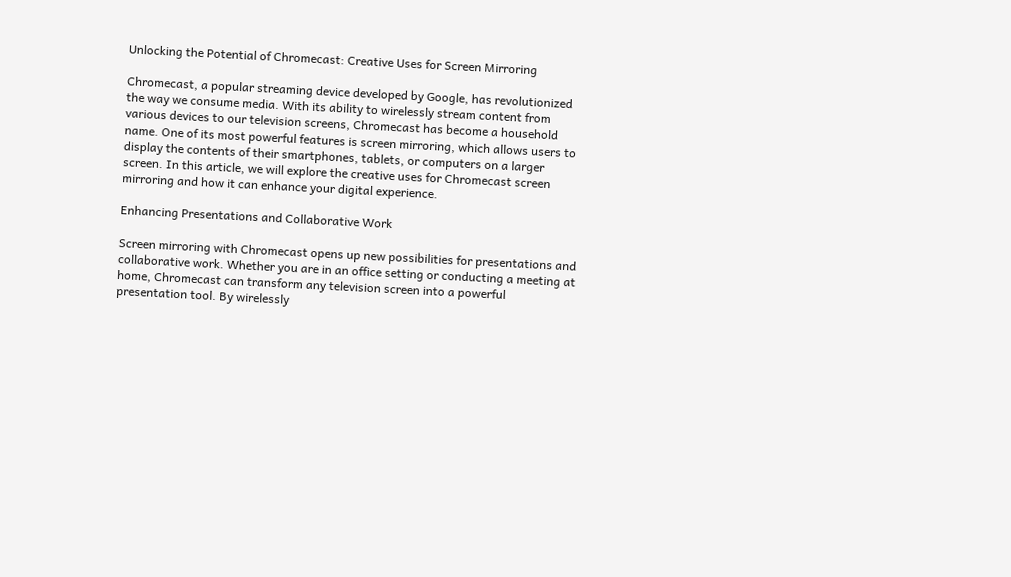Unlocking the Potential of Chromecast: Creative Uses for Screen Mirroring

Chromecast, a popular streaming device developed by Google, has revolutionized the way we consume media. With its ability to wirelessly stream content from various devices to our television screens, Chromecast has become a household name. One of its most powerful features is screen mirroring, which allows users to display the contents of their smartphones, tablets, or computers on a larger screen. In this article, we will explore the creative uses for Chromecast screen mirroring and how it can enhance your digital experience.

Enhancing Presentations and Collaborative Work

Screen mirroring with Chromecast opens up new possibilities for presentations and collaborative work. Whether you are in an office setting or conducting a meeting at home, Chromecast can transform any television screen into a powerful presentation tool. By wirelessly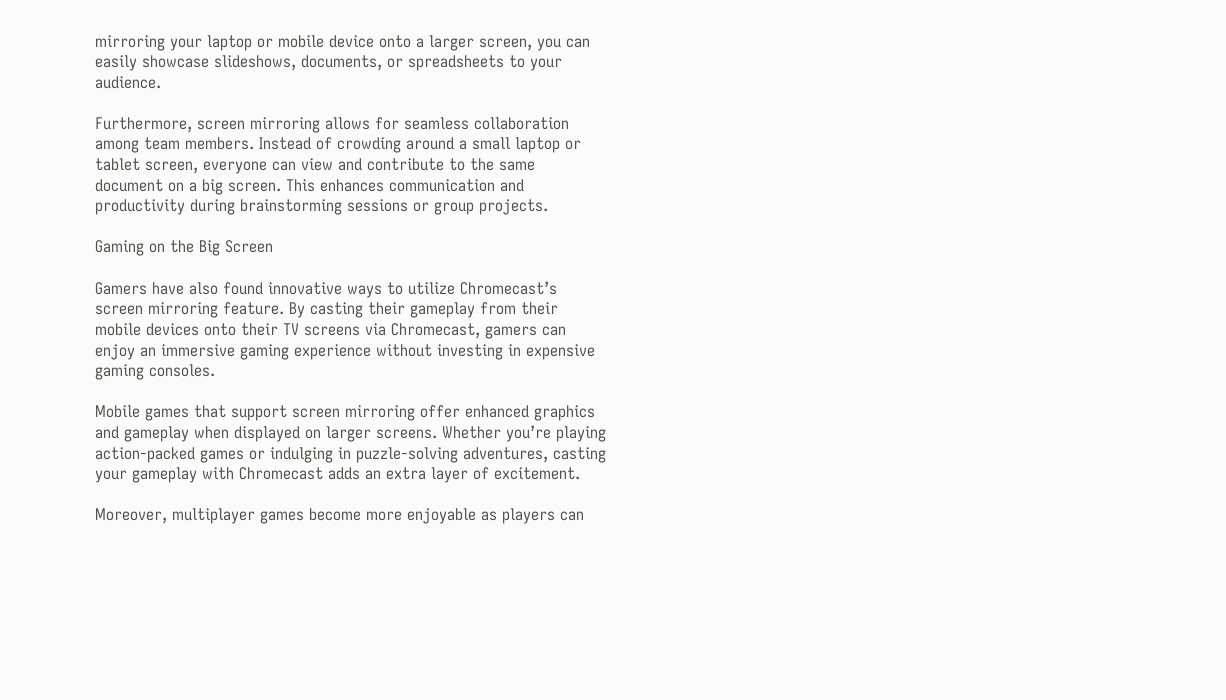mirroring your laptop or mobile device onto a larger screen, you can easily showcase slideshows, documents, or spreadsheets to your audience.

Furthermore, screen mirroring allows for seamless collaboration among team members. Instead of crowding around a small laptop or tablet screen, everyone can view and contribute to the same document on a big screen. This enhances communication and productivity during brainstorming sessions or group projects.

Gaming on the Big Screen

Gamers have also found innovative ways to utilize Chromecast’s screen mirroring feature. By casting their gameplay from their mobile devices onto their TV screens via Chromecast, gamers can enjoy an immersive gaming experience without investing in expensive gaming consoles.

Mobile games that support screen mirroring offer enhanced graphics and gameplay when displayed on larger screens. Whether you’re playing action-packed games or indulging in puzzle-solving adventures, casting your gameplay with Chromecast adds an extra layer of excitement.

Moreover, multiplayer games become more enjoyable as players can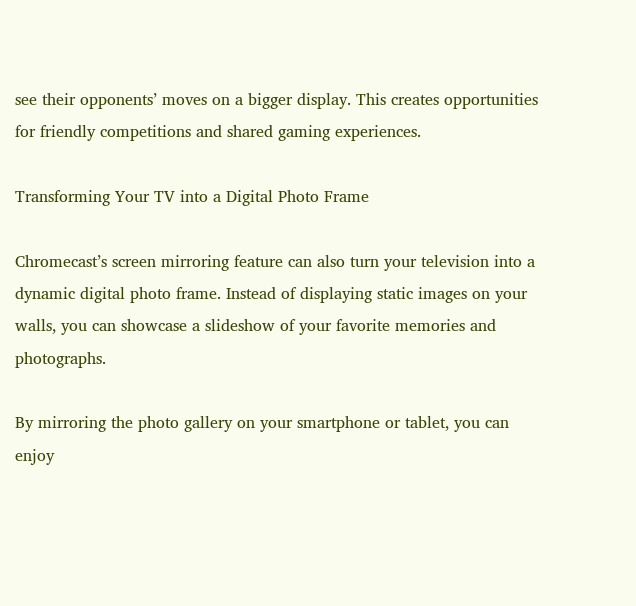see their opponents’ moves on a bigger display. This creates opportunities for friendly competitions and shared gaming experiences.

Transforming Your TV into a Digital Photo Frame

Chromecast’s screen mirroring feature can also turn your television into a dynamic digital photo frame. Instead of displaying static images on your walls, you can showcase a slideshow of your favorite memories and photographs.

By mirroring the photo gallery on your smartphone or tablet, you can enjoy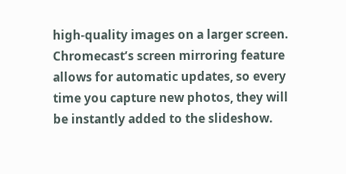high-quality images on a larger screen. Chromecast’s screen mirroring feature allows for automatic updates, so every time you capture new photos, they will be instantly added to the slideshow.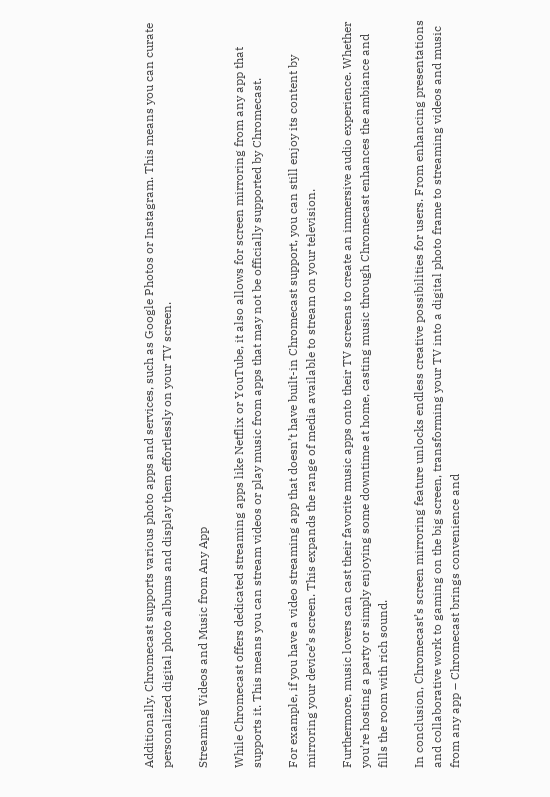Additionally, Chromecast supports various photo apps and services, such as Google Photos or Instagram. This means you can curate personalized digital photo albums and display them effortlessly on your TV screen.

Streaming Videos and Music from Any App

While Chromecast offers dedicated streaming apps like Netflix or YouTube, it also allows for screen mirroring from any app that supports it. This means you can stream videos or play music from apps that may not be officially supported by Chromecast.

For example, if you have a video streaming app that doesn’t have built-in Chromecast support, you can still enjoy its content by mirroring your device’s screen. This expands the range of media available to stream on your television.

Furthermore, music lovers can cast their favorite music apps onto their TV screens to create an immersive audio experience. Whether you’re hosting a party or simply enjoying some downtime at home, casting music through Chromecast enhances the ambiance and fills the room with rich sound.

In conclusion, Chromecast’s screen mirroring feature unlocks endless creative possibilities for users. From enhancing presentations and collaborative work to gaming on the big screen, transforming your TV into a digital photo frame to streaming videos and music from any app – Chromecast brings convenience and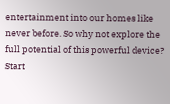entertainment into our homes like never before. So why not explore the full potential of this powerful device? Start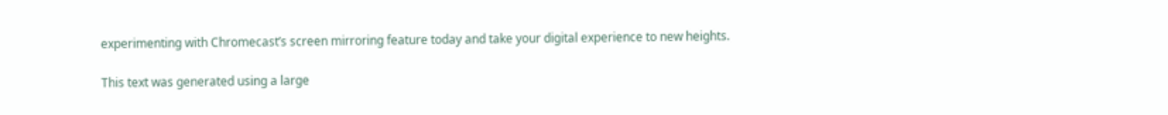experimenting with Chromecast’s screen mirroring feature today and take your digital experience to new heights.

This text was generated using a large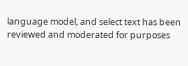language model, and select text has been reviewed and moderated for purposes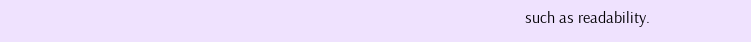such as readability.